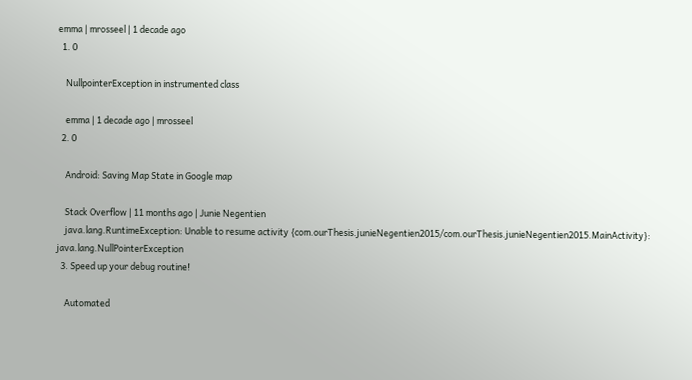emma | mrosseel | 1 decade ago
  1. 0

    NullpointerException in instrumented class

    emma | 1 decade ago | mrosseel
  2. 0

    Android: Saving Map State in Google map

    Stack Overflow | 11 months ago | Junie Negentien
    java.lang.RuntimeException: Unable to resume activity {com.ourThesis.junieNegentien2015/com.ourThesis.junieNegentien2015.MainActivity}: java.lang.NullPointerException
  3. Speed up your debug routine!

    Automated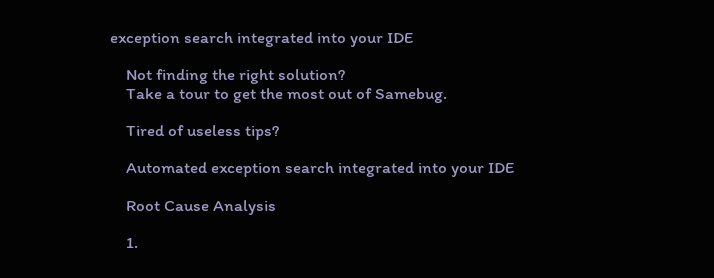exception search integrated into your IDE

    Not finding the right solution?
    Take a tour to get the most out of Samebug.

    Tired of useless tips?

    Automated exception search integrated into your IDE

    Root Cause Analysis

    1.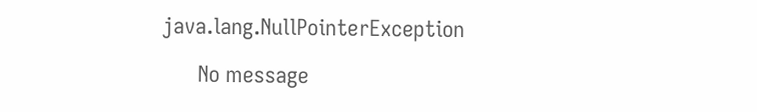java.lang.NullPointerException

      No message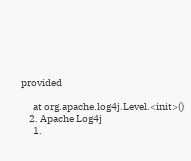provided

      at org.apache.log4j.Level.<init>()
    2. Apache Log4j
      1.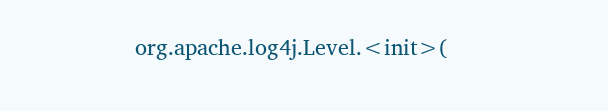org.apache.log4j.Level.<init>(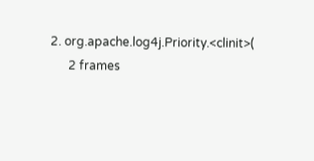2. org.apache.log4j.Priority.<clinit>(
      2 frames